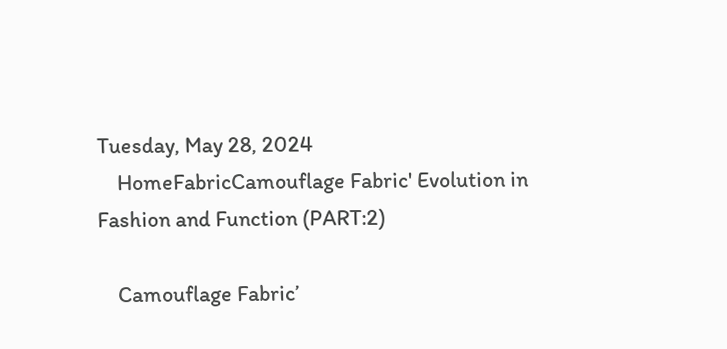Tuesday, May 28, 2024
    HomeFabricCamouflage Fabric' Evolution in Fashion and Function (PART:2)

    Camouflage Fabric’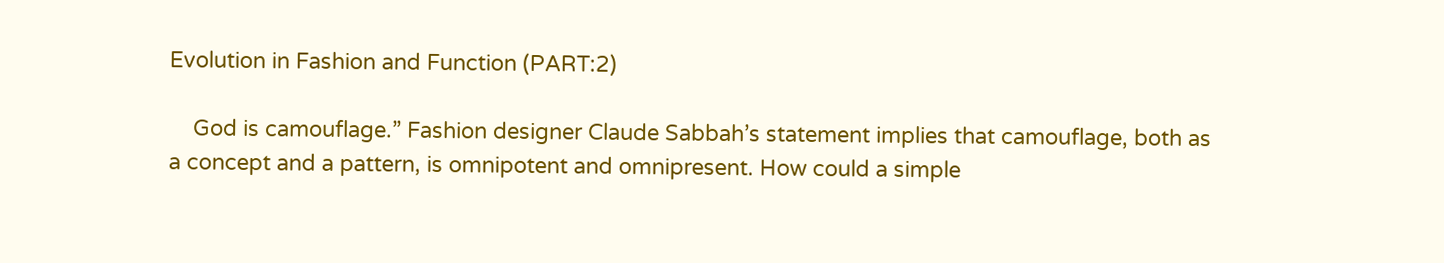Evolution in Fashion and Function (PART:2)

    God is camouflage.” Fashion designer Claude Sabbah’s statement implies that camouflage, both as a concept and a pattern, is omnipotent and omnipresent. How could a simple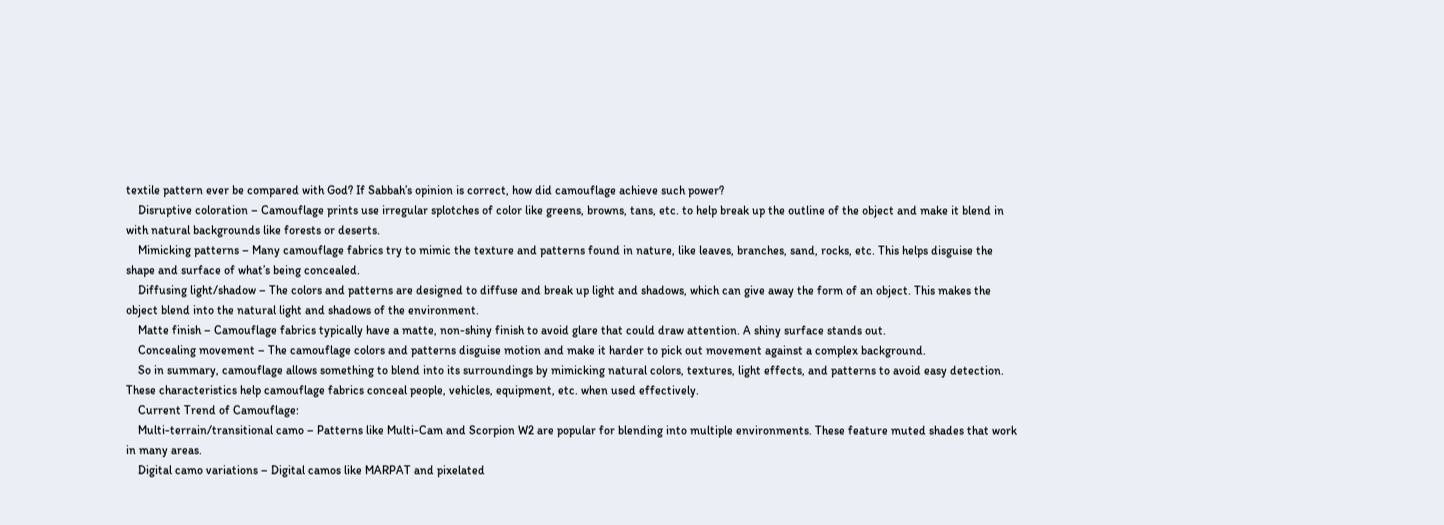textile pattern ever be compared with God? If Sabbah’s opinion is correct, how did camouflage achieve such power?
    Disruptive coloration – Camouflage prints use irregular splotches of color like greens, browns, tans, etc. to help break up the outline of the object and make it blend in with natural backgrounds like forests or deserts.
    Mimicking patterns – Many camouflage fabrics try to mimic the texture and patterns found in nature, like leaves, branches, sand, rocks, etc. This helps disguise the shape and surface of what’s being concealed.
    Diffusing light/shadow – The colors and patterns are designed to diffuse and break up light and shadows, which can give away the form of an object. This makes the object blend into the natural light and shadows of the environment.
    Matte finish – Camouflage fabrics typically have a matte, non-shiny finish to avoid glare that could draw attention. A shiny surface stands out.
    Concealing movement – The camouflage colors and patterns disguise motion and make it harder to pick out movement against a complex background.
    So in summary, camouflage allows something to blend into its surroundings by mimicking natural colors, textures, light effects, and patterns to avoid easy detection. These characteristics help camouflage fabrics conceal people, vehicles, equipment, etc. when used effectively.
    Current Trend of Camouflage:
    Multi-terrain/transitional camo – Patterns like Multi-Cam and Scorpion W2 are popular for blending into multiple environments. These feature muted shades that work in many areas.
    Digital camo variations – Digital camos like MARPAT and pixelated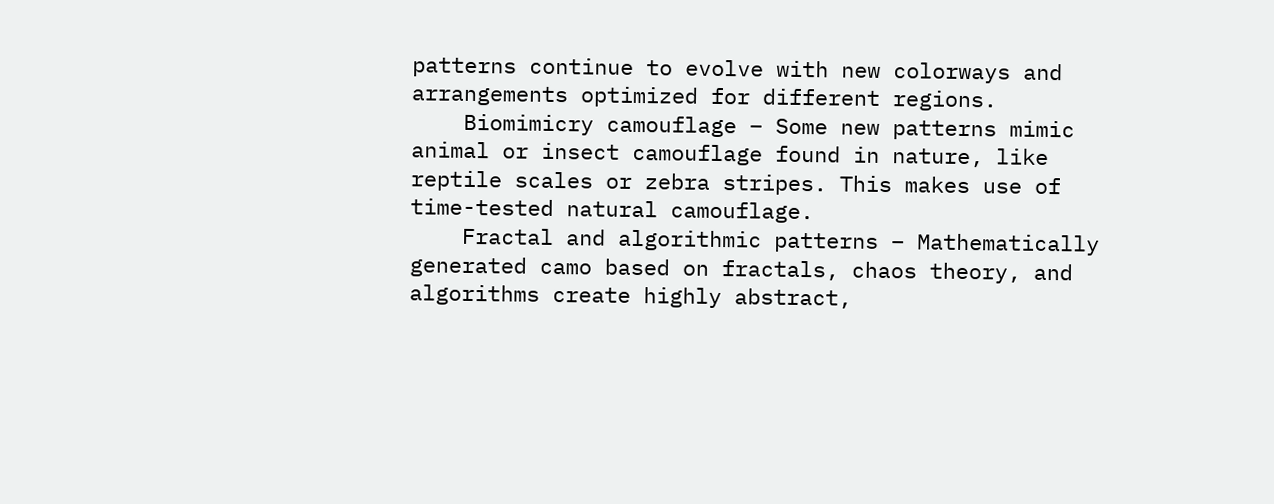patterns continue to evolve with new colorways and arrangements optimized for different regions.
    Biomimicry camouflage – Some new patterns mimic animal or insect camouflage found in nature, like reptile scales or zebra stripes. This makes use of time-tested natural camouflage.
    Fractal and algorithmic patterns – Mathematically generated camo based on fractals, chaos theory, and algorithms create highly abstract,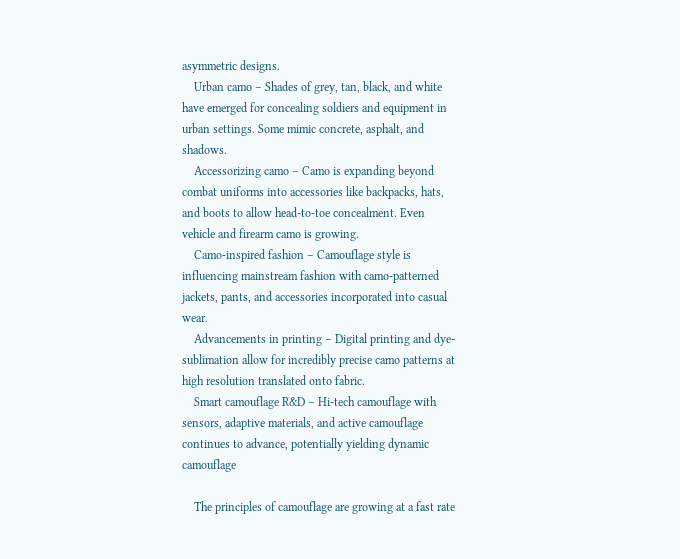asymmetric designs.
    Urban camo – Shades of grey, tan, black, and white have emerged for concealing soldiers and equipment in urban settings. Some mimic concrete, asphalt, and shadows.
    Accessorizing camo – Camo is expanding beyond combat uniforms into accessories like backpacks, hats, and boots to allow head-to-toe concealment. Even vehicle and firearm camo is growing.
    Camo-inspired fashion – Camouflage style is influencing mainstream fashion with camo-patterned jackets, pants, and accessories incorporated into casual wear.
    Advancements in printing – Digital printing and dye-sublimation allow for incredibly precise camo patterns at high resolution translated onto fabric.
    Smart camouflage R&D – Hi-tech camouflage with sensors, adaptive materials, and active camouflage continues to advance, potentially yielding dynamic camouflage

    The principles of camouflage are growing at a fast rate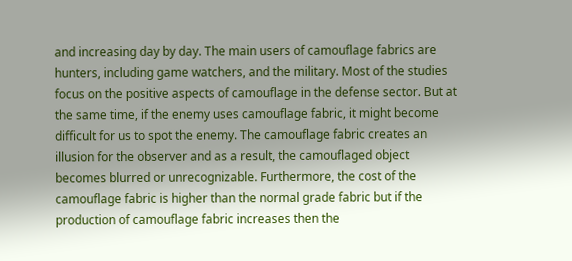and increasing day by day. The main users of camouflage fabrics are hunters, including game watchers, and the military. Most of the studies focus on the positive aspects of camouflage in the defense sector. But at the same time, if the enemy uses camouflage fabric, it might become difficult for us to spot the enemy. The camouflage fabric creates an illusion for the observer and as a result, the camouflaged object becomes blurred or unrecognizable. Furthermore, the cost of the camouflage fabric is higher than the normal grade fabric but if the production of camouflage fabric increases then the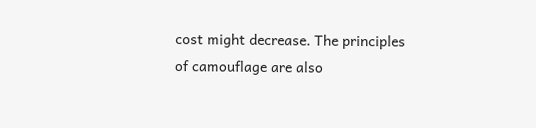cost might decrease. The principles of camouflage are also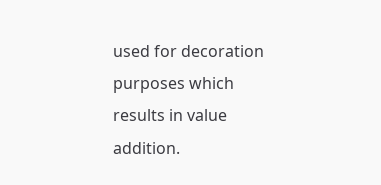used for decoration purposes which results in value addition.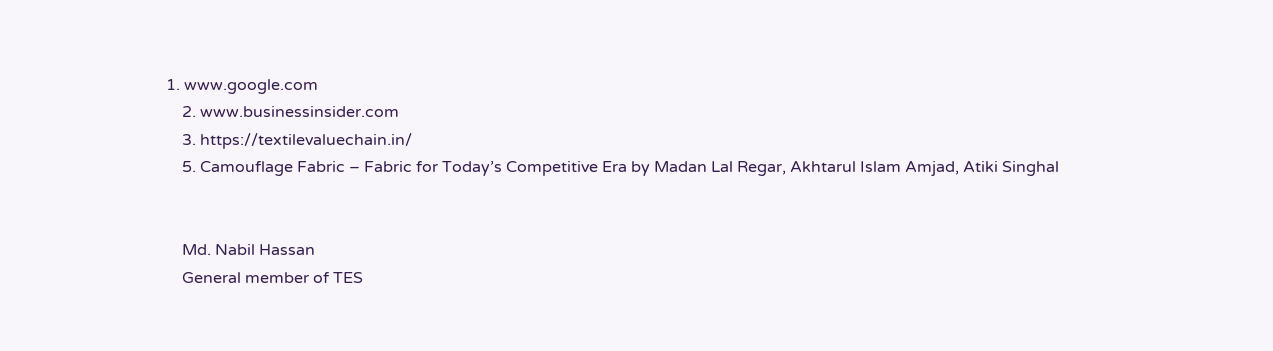1. www.google.com
    2. www.businessinsider.com
    3. https://textilevaluechain.in/
    5. Camouflage Fabric – Fabric for Today’s Competitive Era by Madan Lal Regar, Akhtarul Islam Amjad, Atiki Singhal


    Md. Nabil Hassan
    General member of TES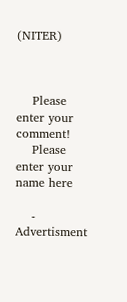(NITER)



    Please enter your comment!
    Please enter your name here

    - Advertisment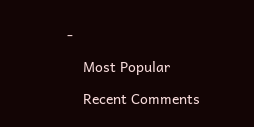-

    Most Popular

    Recent Comments